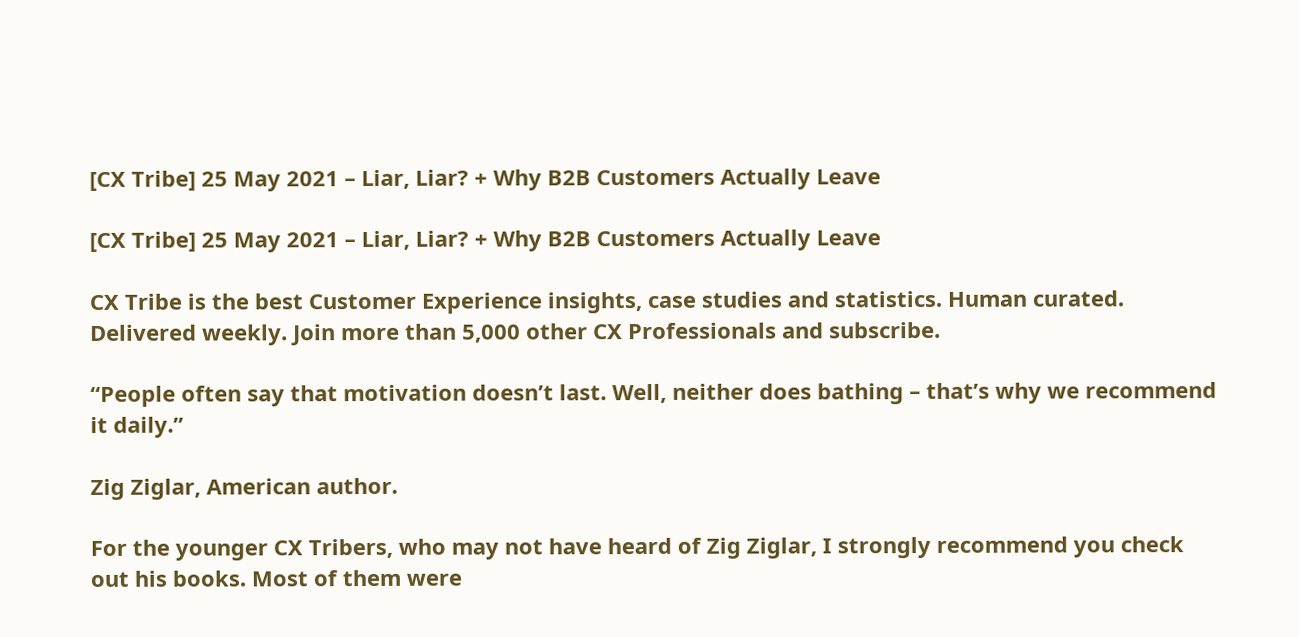[CX Tribe] 25 May 2021 – Liar, Liar? + Why B2B Customers Actually Leave

[CX Tribe] 25 May 2021 – Liar, Liar? + Why B2B Customers Actually Leave

CX Tribe is the best Customer Experience insights, case studies and statistics. Human curated. Delivered weekly. Join more than 5,000 other CX Professionals and subscribe.

“People often say that motivation doesn’t last. Well, neither does bathing – that’s why we recommend it daily.”

Zig Ziglar, American author.

For the younger CX Tribers, who may not have heard of Zig Ziglar, I strongly recommend you check out his books. Most of them were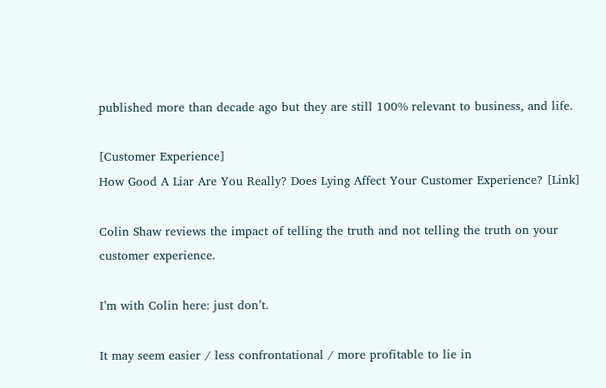published more than decade ago but they are still 100% relevant to business, and life.

[Customer Experience]
How Good A Liar Are You Really? Does Lying Affect Your Customer Experience? [Link]

Colin Shaw reviews the impact of telling the truth and not telling the truth on your customer experience.

I’m with Colin here: just don’t.

It may seem easier / less confrontational / more profitable to lie in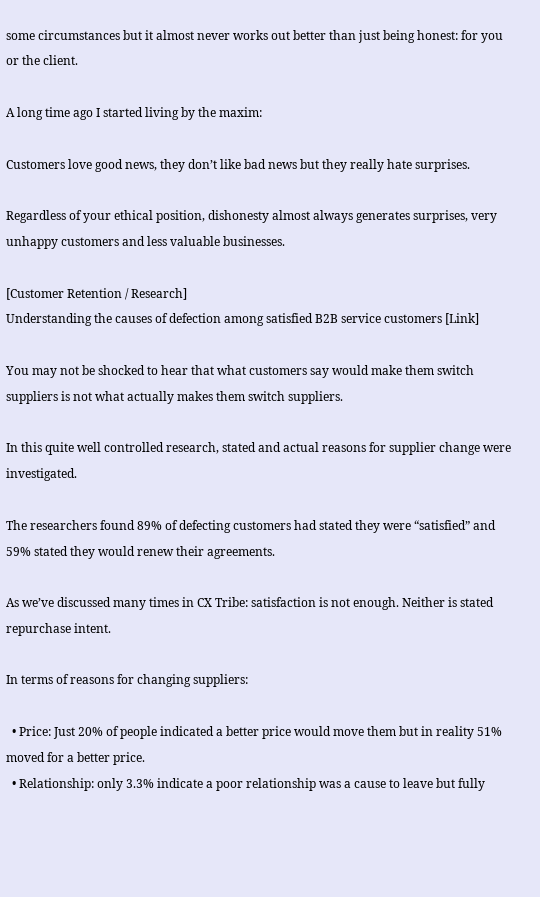some circumstances but it almost never works out better than just being honest: for you or the client.

A long time ago I started living by the maxim:

Customers love good news, they don’t like bad news but they really hate surprises.

Regardless of your ethical position, dishonesty almost always generates surprises, very unhappy customers and less valuable businesses.

[Customer Retention / Research]
Understanding the causes of defection among satisfied B2B service customers [Link]

You may not be shocked to hear that what customers say would make them switch suppliers is not what actually makes them switch suppliers.

In this quite well controlled research, stated and actual reasons for supplier change were investigated.

The researchers found 89% of defecting customers had stated they were “satisfied” and 59% stated they would renew their agreements.

As we’ve discussed many times in CX Tribe: satisfaction is not enough. Neither is stated repurchase intent.

In terms of reasons for changing suppliers:

  • Price: Just 20% of people indicated a better price would move them but in reality 51% moved for a better price.
  • Relationship: only 3.3% indicate a poor relationship was a cause to leave but fully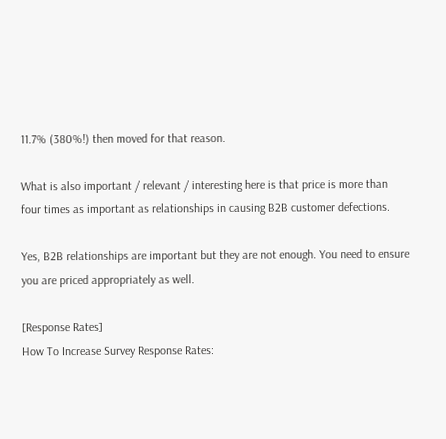11.7% (380%!) then moved for that reason.

What is also important / relevant / interesting here is that price is more than four times as important as relationships in causing B2B customer defections.

Yes, B2B relationships are important but they are not enough. You need to ensure you are priced appropriately as well.

[Response Rates]
How To Increase Survey Response Rates: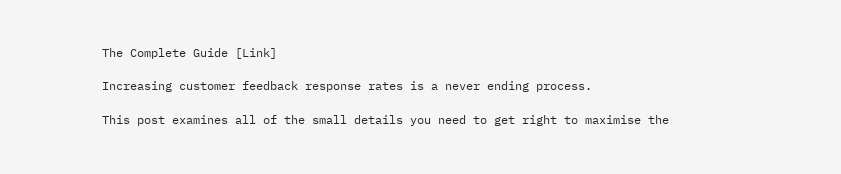The Complete Guide [Link]

Increasing customer feedback response rates is a never ending process.

This post examines all of the small details you need to get right to maximise the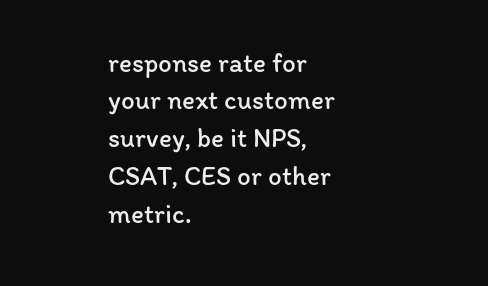response rate for your next customer survey, be it NPS, CSAT, CES or other metric.